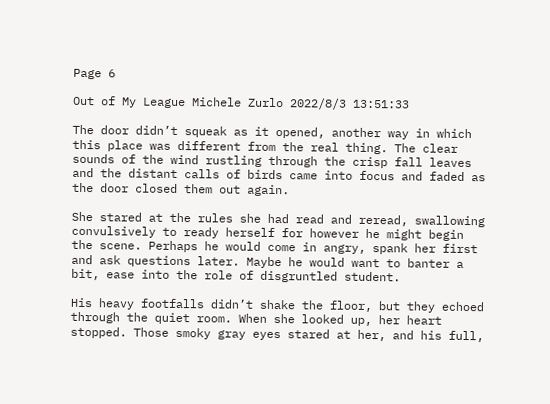Page 6

Out of My League Michele Zurlo 2022/8/3 13:51:33

The door didn’t squeak as it opened, another way in which this place was different from the real thing. The clear sounds of the wind rustling through the crisp fall leaves and the distant calls of birds came into focus and faded as the door closed them out again.

She stared at the rules she had read and reread, swallowing convulsively to ready herself for however he might begin the scene. Perhaps he would come in angry, spank her first and ask questions later. Maybe he would want to banter a bit, ease into the role of disgruntled student.

His heavy footfalls didn’t shake the floor, but they echoed through the quiet room. When she looked up, her heart stopped. Those smoky gray eyes stared at her, and his full,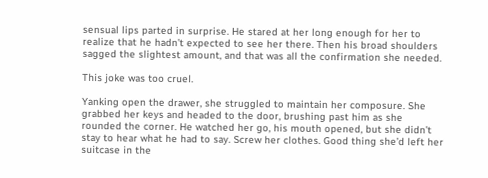sensual lips parted in surprise. He stared at her long enough for her to realize that he hadn’t expected to see her there. Then his broad shoulders sagged the slightest amount, and that was all the confirmation she needed.

This joke was too cruel.

Yanking open the drawer, she struggled to maintain her composure. She grabbed her keys and headed to the door, brushing past him as she rounded the corner. He watched her go, his mouth opened, but she didn’t stay to hear what he had to say. Screw her clothes. Good thing she’d left her suitcase in the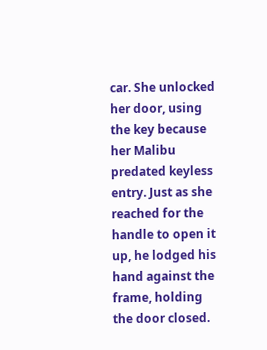car. She unlocked her door, using the key because her Malibu predated keyless entry. Just as she reached for the handle to open it up, he lodged his hand against the frame, holding the door closed.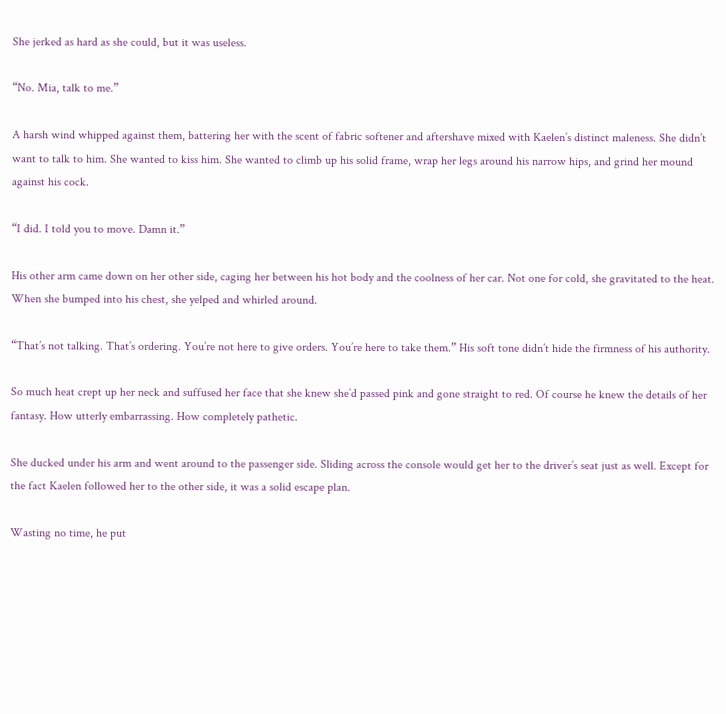She jerked as hard as she could, but it was useless.

“No. Mia, talk to me.”

A harsh wind whipped against them, battering her with the scent of fabric softener and aftershave mixed with Kaelen’s distinct maleness. She didn’t want to talk to him. She wanted to kiss him. She wanted to climb up his solid frame, wrap her legs around his narrow hips, and grind her mound against his cock.

“I did. I told you to move. Damn it.”

His other arm came down on her other side, caging her between his hot body and the coolness of her car. Not one for cold, she gravitated to the heat. When she bumped into his chest, she yelped and whirled around.

“That’s not talking. That’s ordering. You’re not here to give orders. You’re here to take them.” His soft tone didn’t hide the firmness of his authority.

So much heat crept up her neck and suffused her face that she knew she’d passed pink and gone straight to red. Of course he knew the details of her fantasy. How utterly embarrassing. How completely pathetic.

She ducked under his arm and went around to the passenger side. Sliding across the console would get her to the driver’s seat just as well. Except for the fact Kaelen followed her to the other side, it was a solid escape plan.

Wasting no time, he put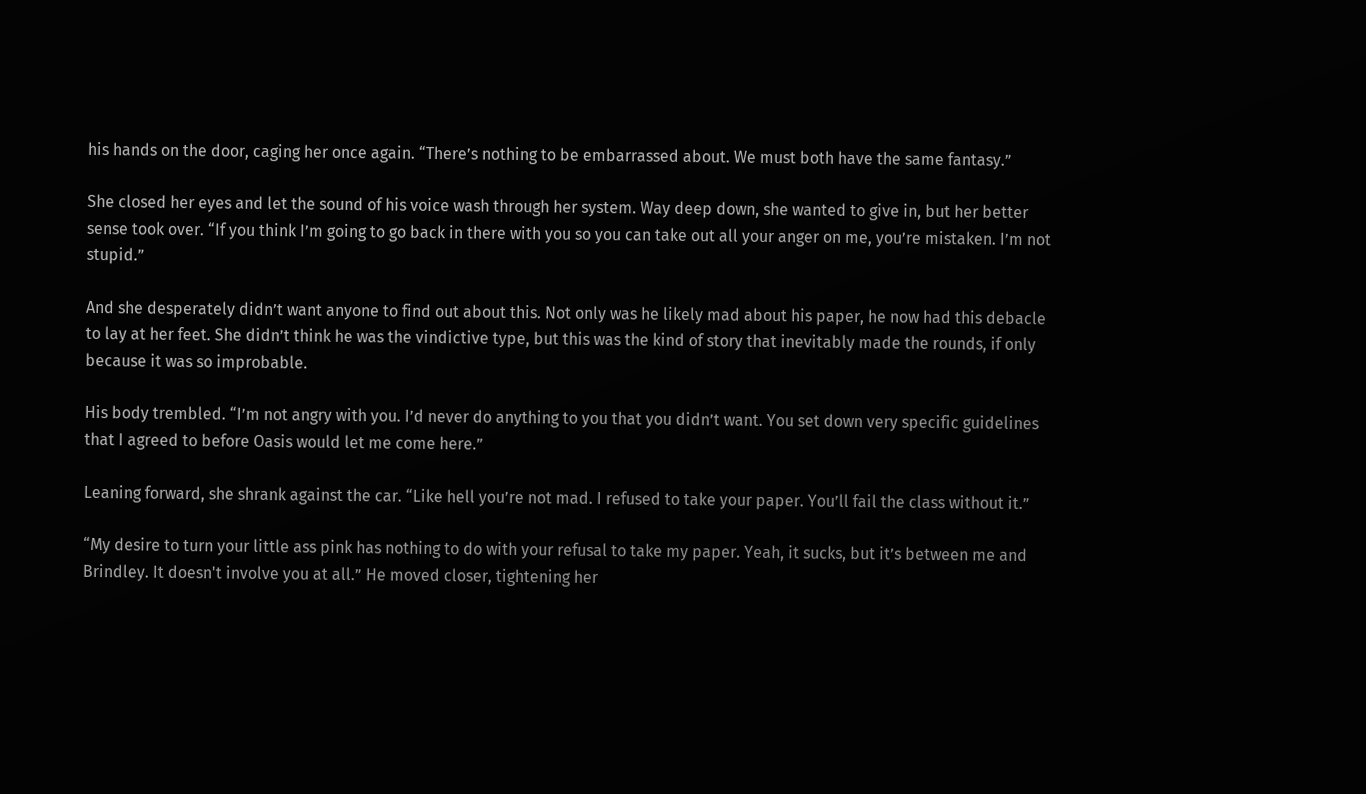his hands on the door, caging her once again. “There’s nothing to be embarrassed about. We must both have the same fantasy.”

She closed her eyes and let the sound of his voice wash through her system. Way deep down, she wanted to give in, but her better sense took over. “If you think I’m going to go back in there with you so you can take out all your anger on me, you’re mistaken. I’m not stupid.”

And she desperately didn’t want anyone to find out about this. Not only was he likely mad about his paper, he now had this debacle to lay at her feet. She didn’t think he was the vindictive type, but this was the kind of story that inevitably made the rounds, if only because it was so improbable.

His body trembled. “I’m not angry with you. I’d never do anything to you that you didn’t want. You set down very specific guidelines that I agreed to before Oasis would let me come here.”

Leaning forward, she shrank against the car. “Like hell you’re not mad. I refused to take your paper. You’ll fail the class without it.”

“My desire to turn your little ass pink has nothing to do with your refusal to take my paper. Yeah, it sucks, but it’s between me and Brindley. It doesn't involve you at all.” He moved closer, tightening her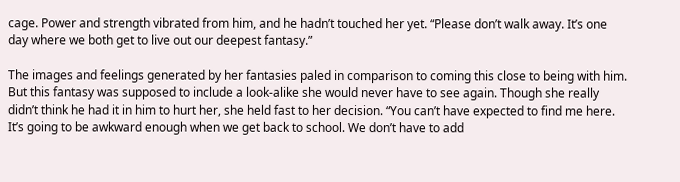cage. Power and strength vibrated from him, and he hadn’t touched her yet. “Please don’t walk away. It’s one day where we both get to live out our deepest fantasy.”

The images and feelings generated by her fantasies paled in comparison to coming this close to being with him. But this fantasy was supposed to include a look-alike she would never have to see again. Though she really didn’t think he had it in him to hurt her, she held fast to her decision. “You can’t have expected to find me here. It’s going to be awkward enough when we get back to school. We don’t have to add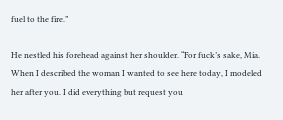fuel to the fire.”

He nestled his forehead against her shoulder. “For fuck’s sake, Mia. When I described the woman I wanted to see here today, I modeled her after you. I did everything but request you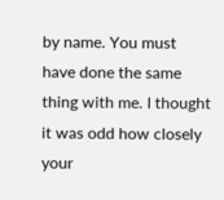by name. You must have done the same thing with me. I thought it was odd how closely your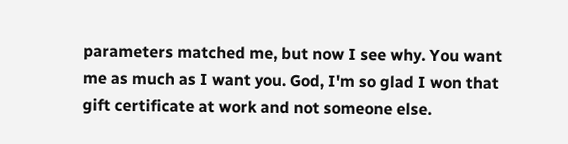parameters matched me, but now I see why. You want me as much as I want you. God, I'm so glad I won that gift certificate at work and not someone else.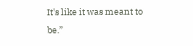It's like it was meant to be.”